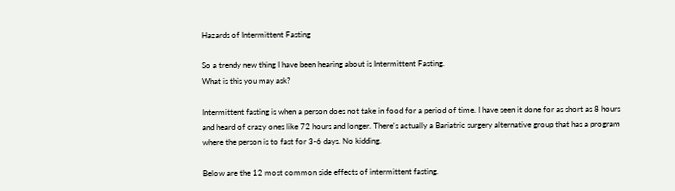Hazards of Intermittent Fasting

So a trendy new thing I have been hearing about is Intermittent Fasting.
What is this you may ask?

Intermittent fasting is when a person does not take in food for a period of time. I have seen it done for as short as 8 hours and heard of crazy ones like 72 hours and longer. There's actually a Bariatric surgery alternative group that has a program where the person is to fast for 3-6 days. No kidding.

Below are the 12 most common side effects of intermittent fasting.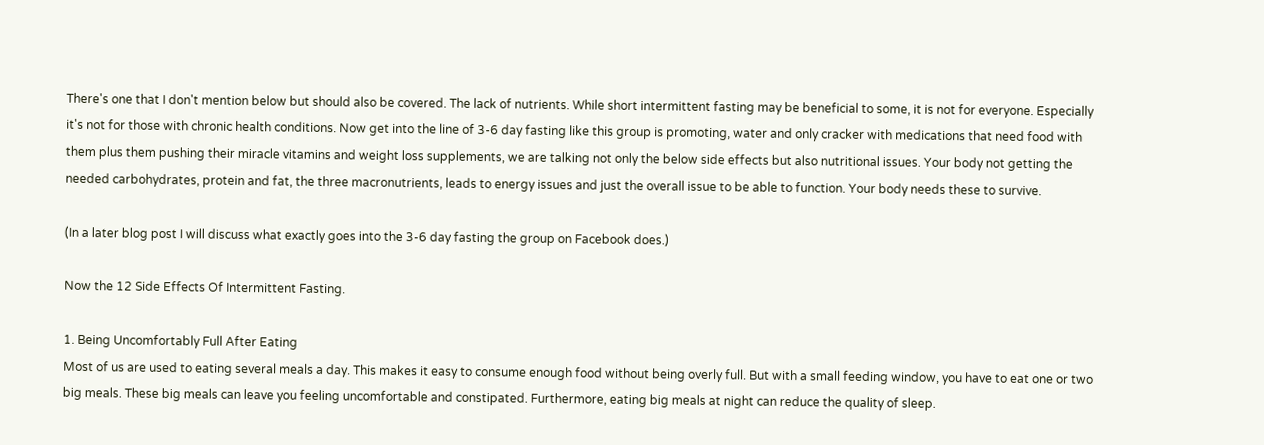There's one that I don't mention below but should also be covered. The lack of nutrients. While short intermittent fasting may be beneficial to some, it is not for everyone. Especially it's not for those with chronic health conditions. Now get into the line of 3-6 day fasting like this group is promoting, water and only cracker with medications that need food with them plus them pushing their miracle vitamins and weight loss supplements, we are talking not only the below side effects but also nutritional issues. Your body not getting the needed carbohydrates, protein and fat, the three macronutrients, leads to energy issues and just the overall issue to be able to function. Your body needs these to survive.

(In a later blog post I will discuss what exactly goes into the 3-6 day fasting the group on Facebook does.)

Now the 12 Side Effects Of Intermittent Fasting.

1. Being Uncomfortably Full After Eating
Most of us are used to eating several meals a day. This makes it easy to consume enough food without being overly full. But with a small feeding window, you have to eat one or two big meals. These big meals can leave you feeling uncomfortable and constipated. Furthermore, eating big meals at night can reduce the quality of sleep.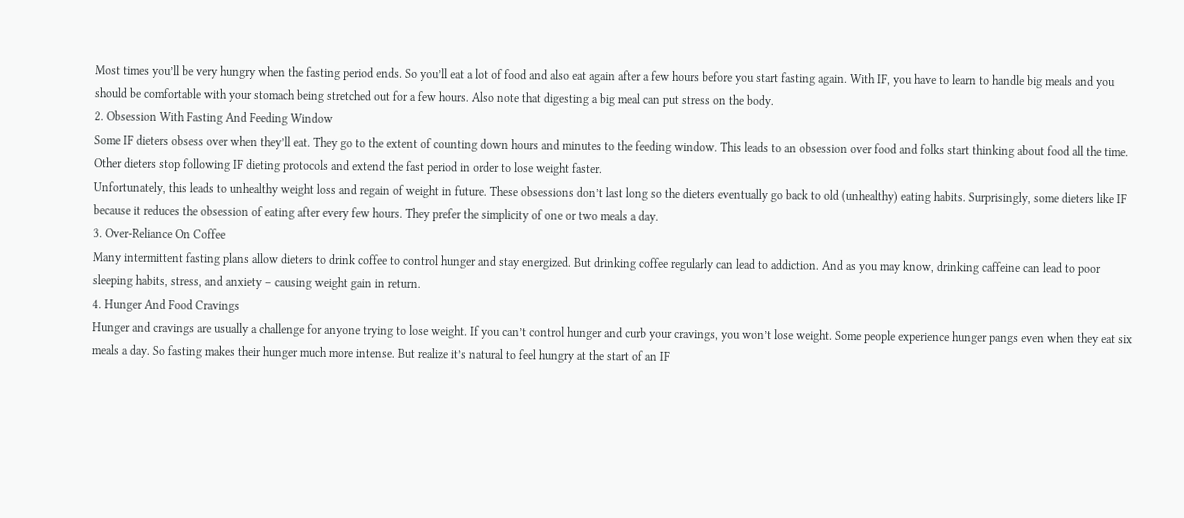Most times you’ll be very hungry when the fasting period ends. So you’ll eat a lot of food and also eat again after a few hours before you start fasting again. With IF, you have to learn to handle big meals and you should be comfortable with your stomach being stretched out for a few hours. Also note that digesting a big meal can put stress on the body.
2. Obsession With Fasting And Feeding Window
Some IF dieters obsess over when they’ll eat. They go to the extent of counting down hours and minutes to the feeding window. This leads to an obsession over food and folks start thinking about food all the time. Other dieters stop following IF dieting protocols and extend the fast period in order to lose weight faster.
Unfortunately, this leads to unhealthy weight loss and regain of weight in future. These obsessions don’t last long so the dieters eventually go back to old (unhealthy) eating habits. Surprisingly, some dieters like IF because it reduces the obsession of eating after every few hours. They prefer the simplicity of one or two meals a day.
3. Over-Reliance On Coffee
Many intermittent fasting plans allow dieters to drink coffee to control hunger and stay energized. But drinking coffee regularly can lead to addiction. And as you may know, drinking caffeine can lead to poor sleeping habits, stress, and anxiety – causing weight gain in return.
4. Hunger And Food Cravings
Hunger and cravings are usually a challenge for anyone trying to lose weight. If you can’t control hunger and curb your cravings, you won’t lose weight. Some people experience hunger pangs even when they eat six meals a day. So fasting makes their hunger much more intense. But realize it’s natural to feel hungry at the start of an IF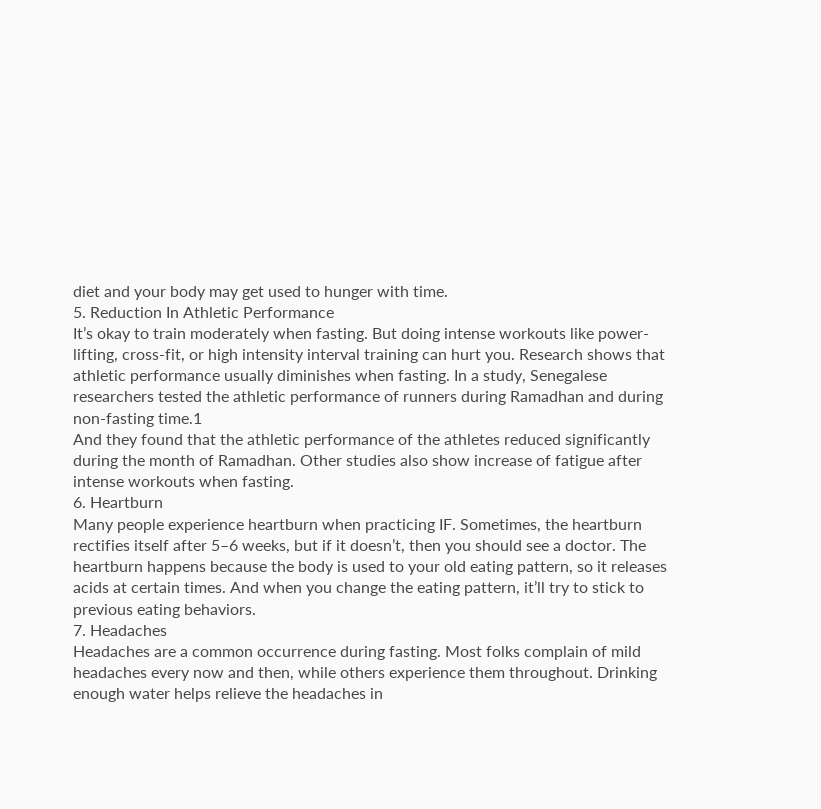diet and your body may get used to hunger with time.
5. Reduction In Athletic Performance
It’s okay to train moderately when fasting. But doing intense workouts like power-lifting, cross-fit, or high intensity interval training can hurt you. Research shows that athletic performance usually diminishes when fasting. In a study, Senegalese researchers tested the athletic performance of runners during Ramadhan and during non-fasting time.1
And they found that the athletic performance of the athletes reduced significantly during the month of Ramadhan. Other studies also show increase of fatigue after intense workouts when fasting.
6. Heartburn
Many people experience heartburn when practicing IF. Sometimes, the heartburn rectifies itself after 5–6 weeks, but if it doesn’t, then you should see a doctor. The heartburn happens because the body is used to your old eating pattern, so it releases acids at certain times. And when you change the eating pattern, it’ll try to stick to previous eating behaviors.
7. Headaches
Headaches are a common occurrence during fasting. Most folks complain of mild headaches every now and then, while others experience them throughout. Drinking enough water helps relieve the headaches in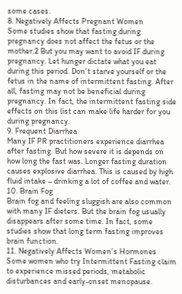some cases.
8. Negatively Affects Pregnant Women
Some studies show that fasting during pregnancy does not affect the fetus or the mother.2 But you may want to avoid IF during pregnancy. Let hunger dictate what you eat during this period. Don’t starve yourself or the fetus in the name of intermittent fasting. After all, fasting may not be beneficial during pregnancy. In fact, the intermittent fasting side effects on this list can make life harder for you during pregnancy.
9. Frequent Diarrhea
Many IF PR practitioners experience diarrhea after fasting. But how severe it is depends on how long the fast was. Longer fasting duration causes explosive diarrhea. This is caused by high fluid intake – drinking a lot of coffee and water.
10. Brain Fog
Brain fog and feeling sluggish are also common with many IF dieters. But the brain fog usually disappears after some time. In fact, some studies show that long term fasting improves brain function.
11. Negatively Affects Women’s Hormones
Some women who try Intermittent Fasting claim to experience missed periods, metabolic disturbances and early-onset menopause.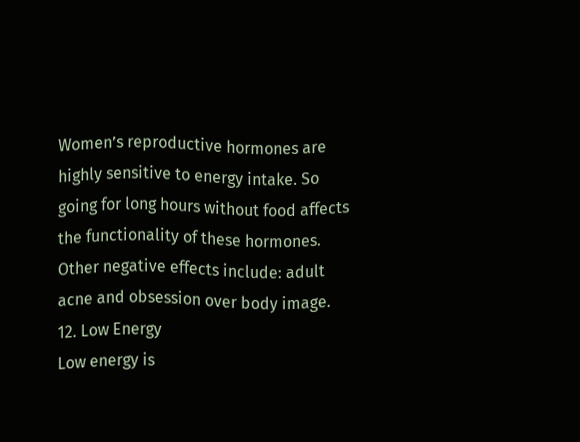Women’s reproductive hormones are highly sensitive to energy intake. So going for long hours without food affects the functionality of these hormones. Other negative effects include: adult acne and obsession over body image.
12. Low Energy
Low energy is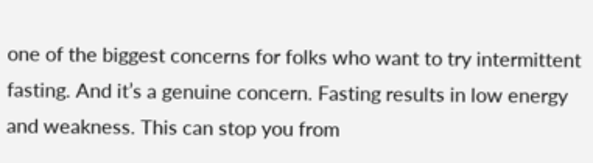one of the biggest concerns for folks who want to try intermittent fasting. And it’s a genuine concern. Fasting results in low energy and weakness. This can stop you from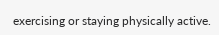exercising or staying physically active.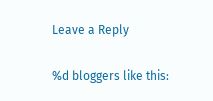Leave a Reply

%d bloggers like this: